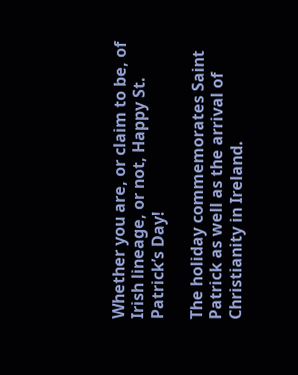Whether you are, or claim to be, of Irish lineage, or not, Happy St. Patrick’s Day!

The holiday commemorates Saint Patrick as well as the arrival of Christianity in Ireland.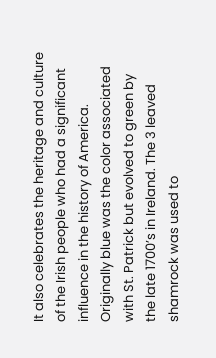It also celebrates the heritage and culture of the Irish people who had a significant influence in the history of America. Originally blue was the color associated with St. Patrick but evolved to green by the late 1700’s in Ireland. The 3 leaved shamrock was used to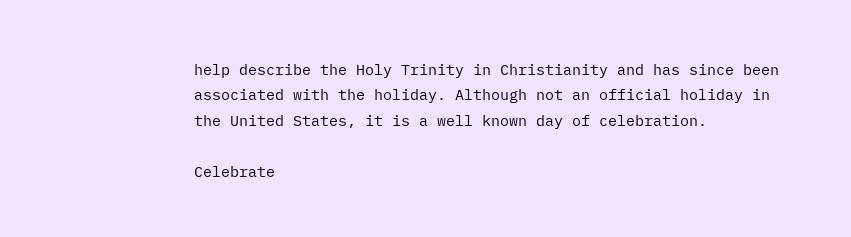help describe the Holy Trinity in Christianity and has since been associated with the holiday. Although not an official holiday in the United States, it is a well known day of celebration.

Celebrate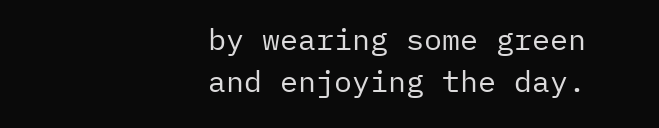by wearing some green and enjoying the day.